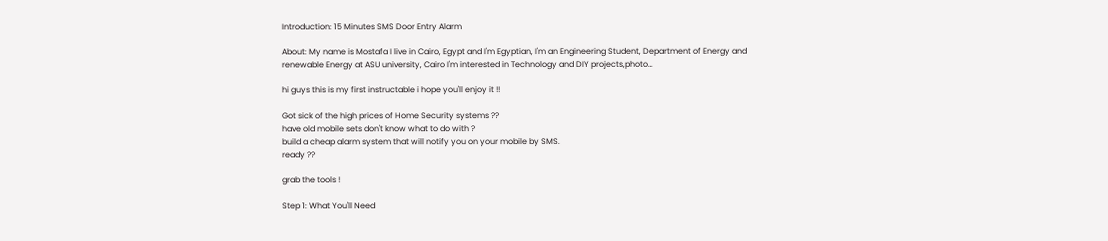Introduction: 15 Minutes SMS Door Entry Alarm

About: My name is Mostafa I live in Cairo, Egypt and I'm Egyptian, I'm an Engineering Student, Department of Energy and renewable Energy at ASU university, Cairo I'm interested in Technology and DIY projects,photo…

hi guys this is my first instructable i hope you'll enjoy it !!

Got sick of the high prices of Home Security systems ??
have old mobile sets don't know what to do with ?
build a cheap alarm system that will notify you on your mobile by SMS.
ready ??

grab the tools !

Step 1: What You'll Need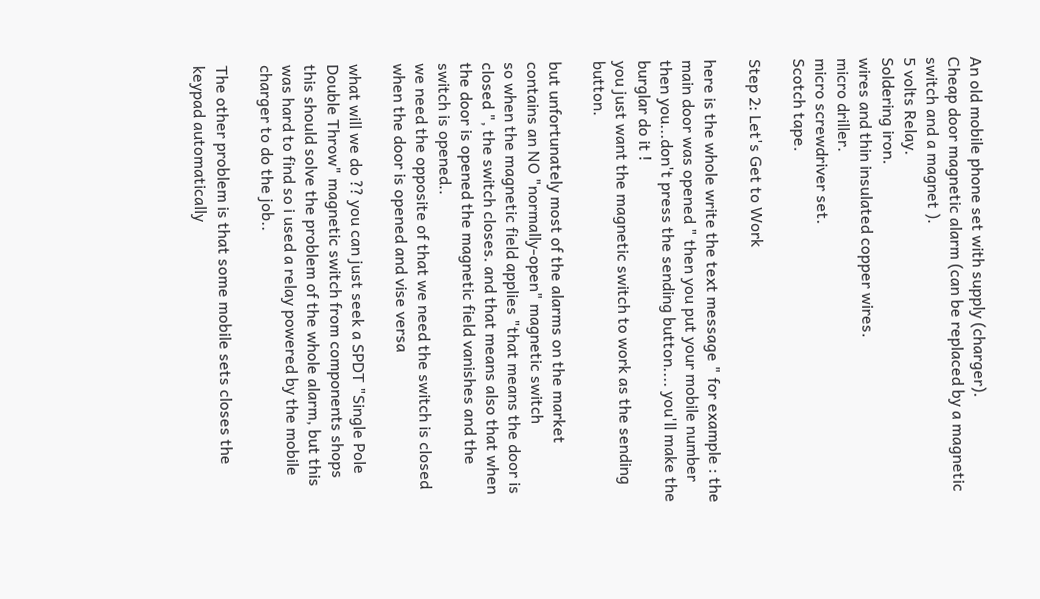An old mobile phone set with supply (charger).
Cheap door magnetic alarm (can be replaced by a magnetic switch and a magnet ).
5 volts Relay.
Soldering iron.
wires and thin insulated copper wires.
micro driller.
micro screwdriver set.
Scotch tape.

Step 2: Let's Get to Work

here is the whole write the text message " for example : the main door was opened " then you put your mobile number then you...don't press the sending button.... you'll make the burglar do it !
you just want the magnetic switch to work as the sending button.

but unfortunately most of the alarms on the market contains an NO "normally-open" magnetic switch
so when the magnetic field applies "that means the door is closed ", the switch closes. and that means also that when the door is opened the magnetic field vanishes and the switch is opened..
we need the opposite of that we need the switch is closed when the door is opened and vise versa

what will we do ?? you can just seek a SPDT "Single Pole Double Throw" magnetic switch from components shops this should solve the problem of the whole alarm, but this was hard to find so i used a relay powered by the mobile charger to do the job..

The other problem is that some mobile sets closes the keypad automatically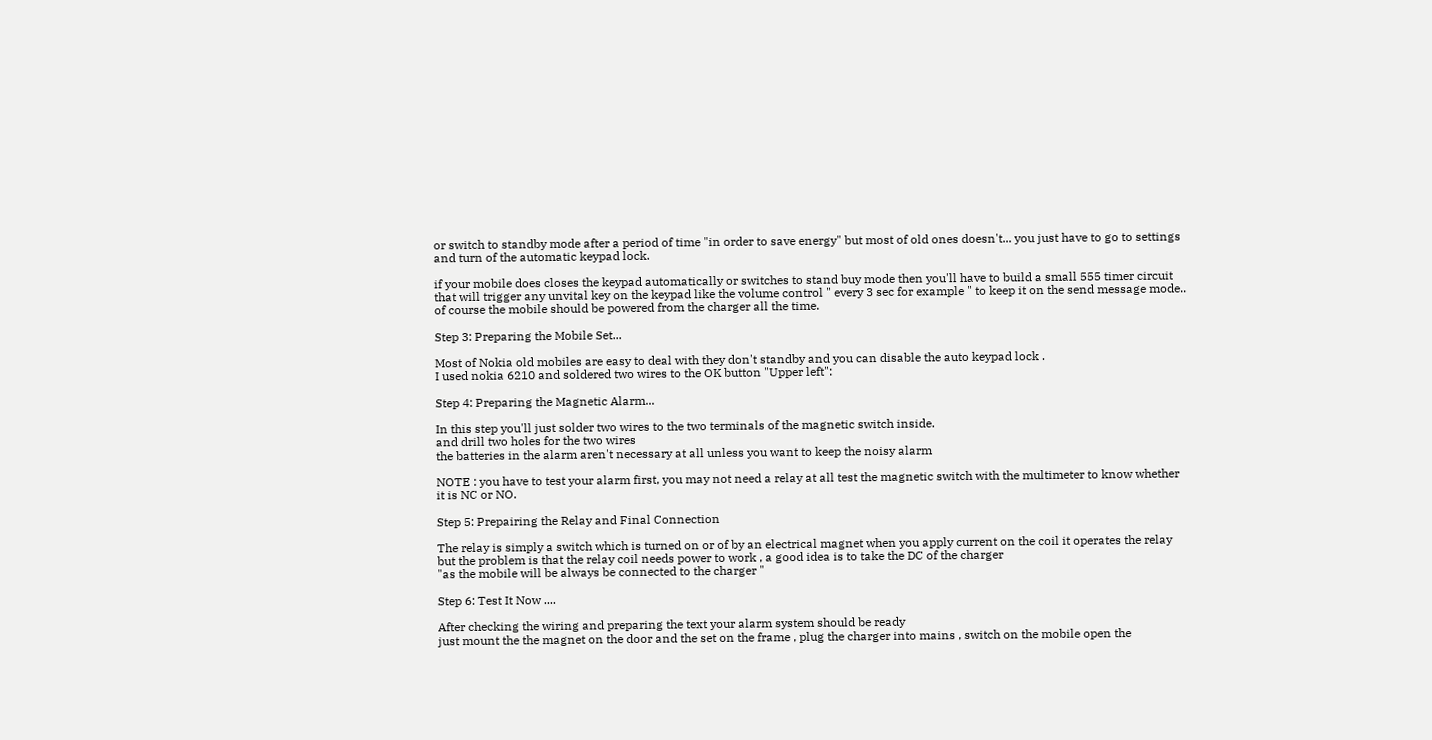or switch to standby mode after a period of time "in order to save energy" but most of old ones doesn't... you just have to go to settings and turn of the automatic keypad lock.

if your mobile does closes the keypad automatically or switches to stand buy mode then you'll have to build a small 555 timer circuit that will trigger any unvital key on the keypad like the volume control " every 3 sec for example " to keep it on the send message mode.. of course the mobile should be powered from the charger all the time.

Step 3: Preparing the Mobile Set...

Most of Nokia old mobiles are easy to deal with they don't standby and you can disable the auto keypad lock .
I used nokia 6210 and soldered two wires to the OK button "Upper left":

Step 4: Preparing the Magnetic Alarm...

In this step you'll just solder two wires to the two terminals of the magnetic switch inside.
and drill two holes for the two wires
the batteries in the alarm aren't necessary at all unless you want to keep the noisy alarm

NOTE : you have to test your alarm first, you may not need a relay at all test the magnetic switch with the multimeter to know whether it is NC or NO.

Step 5: Prepairing the Relay and Final Connection

The relay is simply a switch which is turned on or of by an electrical magnet when you apply current on the coil it operates the relay
but the problem is that the relay coil needs power to work , a good idea is to take the DC of the charger
"as the mobile will be always be connected to the charger "

Step 6: Test It Now ....

After checking the wiring and preparing the text your alarm system should be ready
just mount the the magnet on the door and the set on the frame , plug the charger into mains , switch on the mobile open the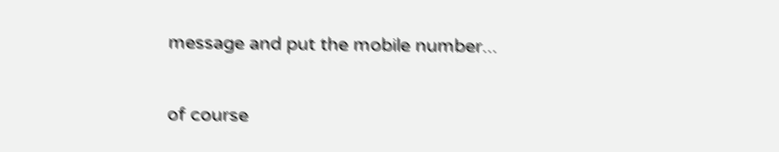message and put the mobile number...

of course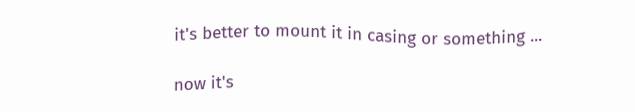it's better to mount it in casing or something ...

now it's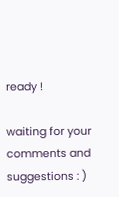ready !

waiting for your comments and suggestions : )